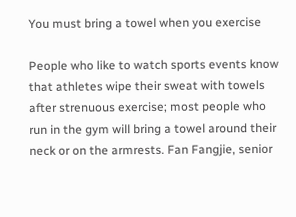You must bring a towel when you exercise

People who like to watch sports events know that athletes wipe their sweat with towels after strenuous exercise; most people who run in the gym will bring a towel around their neck or on the armrests. Fan Fangjie, senior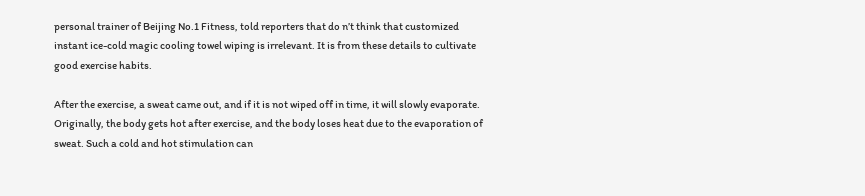personal trainer of Beijing No.1 Fitness, told reporters that do n’t think that customized instant ice-cold magic cooling towel wiping is irrelevant. It is from these details to cultivate good exercise habits.

After the exercise, a sweat came out, and if it is not wiped off in time, it will slowly evaporate. Originally, the body gets hot after exercise, and the body loses heat due to the evaporation of sweat. Such a cold and hot stimulation can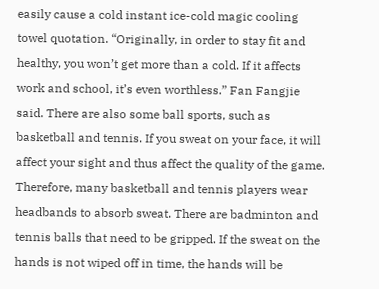easily cause a cold instant ice-cold magic cooling towel quotation. “Originally, in order to stay fit and healthy, you won’t get more than a cold. If it affects work and school, it’s even worthless.” Fan Fangjie said. There are also some ball sports, such as basketball and tennis. If you sweat on your face, it will affect your sight and thus affect the quality of the game. Therefore, many basketball and tennis players wear headbands to absorb sweat. There are badminton and tennis balls that need to be gripped. If the sweat on the hands is not wiped off in time, the hands will be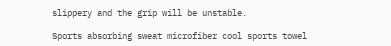slippery and the grip will be unstable.

Sports absorbing sweat microfiber cool sports towel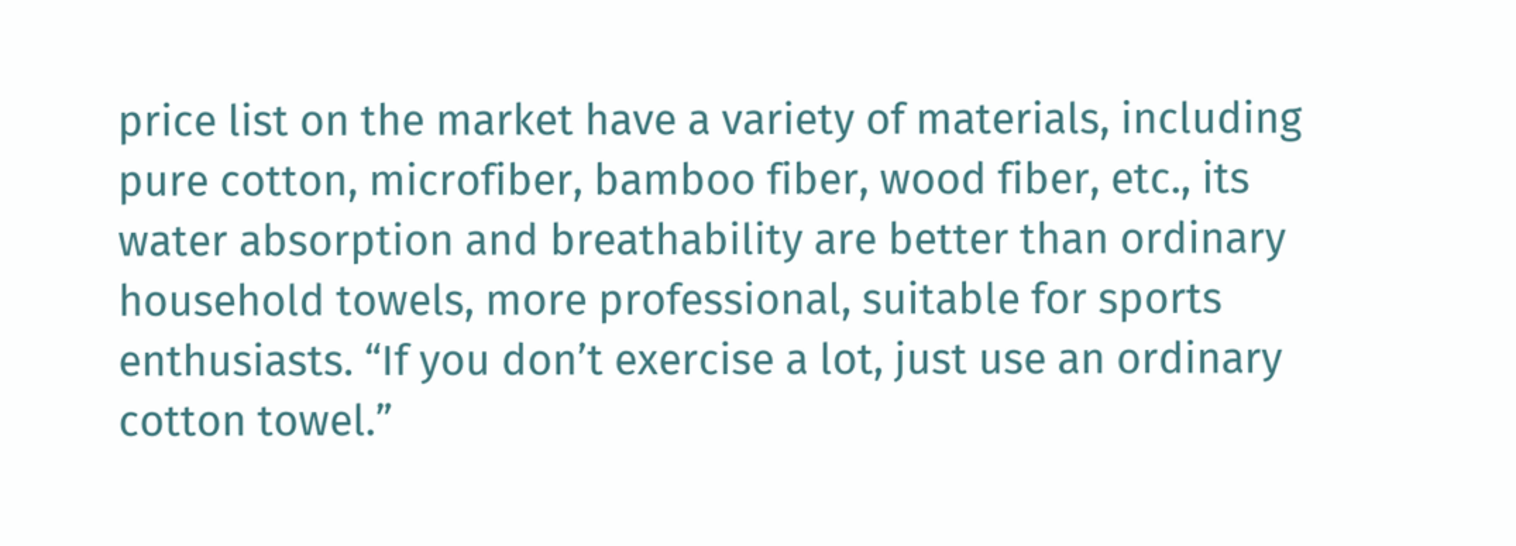price list on the market have a variety of materials, including pure cotton, microfiber, bamboo fiber, wood fiber, etc., its water absorption and breathability are better than ordinary household towels, more professional, suitable for sports enthusiasts. “If you don’t exercise a lot, just use an ordinary cotton towel.”